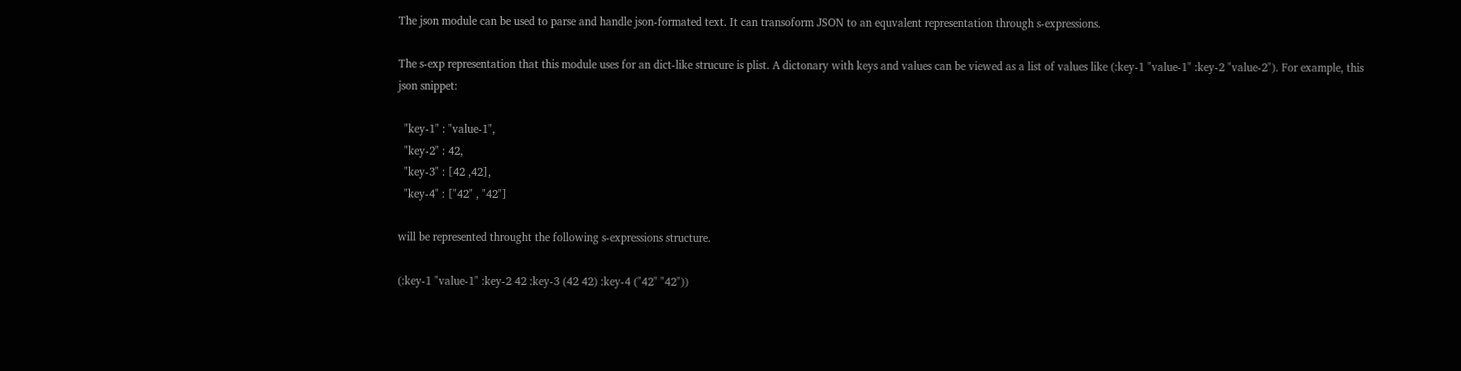The json module can be used to parse and handle json-formated text. It can transoform JSON to an equvalent representation through s-expressions.

The s-exp representation that this module uses for an dict-like strucure is plist. A dictonary with keys and values can be viewed as a list of values like (:key-1 "value-1" :key-2 "value-2"). For example, this json snippet:

  "key-1" : "value-1",
  "key-2" : 42,
  "key-3" : [42 ,42],
  "key-4" : ["42" , "42"]

will be represented throught the following s-expressions structure.

(:key-1 "value-1" :key-2 42 :key-3 (42 42) :key-4 ("42" "42"))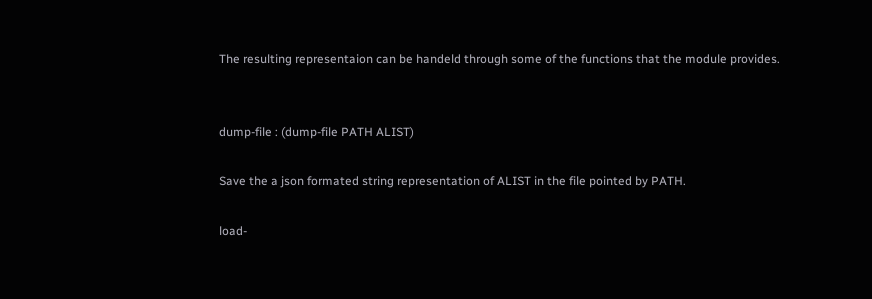The resulting representaion can be handeld through some of the functions that the module provides.


dump-file : (dump-file PATH ALIST)

Save the a json formated string representation of ALIST in the file pointed by PATH.

load-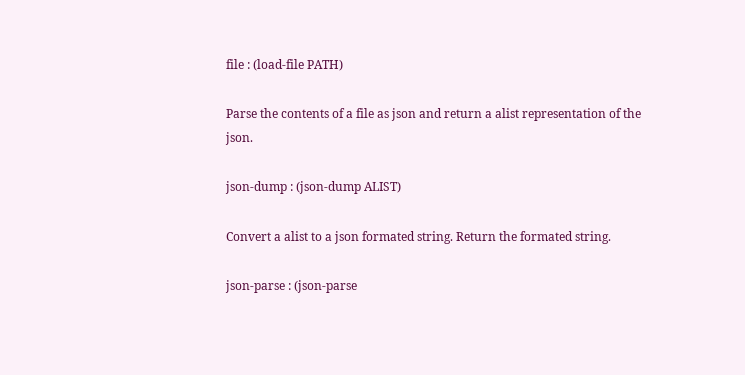file : (load-file PATH)

Parse the contents of a file as json and return a alist representation of the json.

json-dump : (json-dump ALIST)

Convert a alist to a json formated string. Return the formated string.

json-parse : (json-parse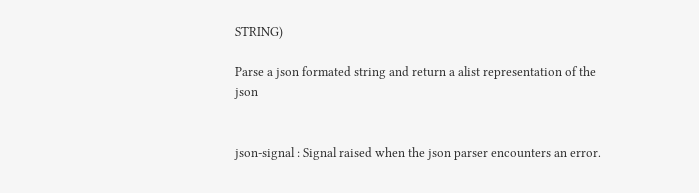STRING)

Parse a json formated string and return a alist representation of the json


json-signal : Signal raised when the json parser encounters an error.